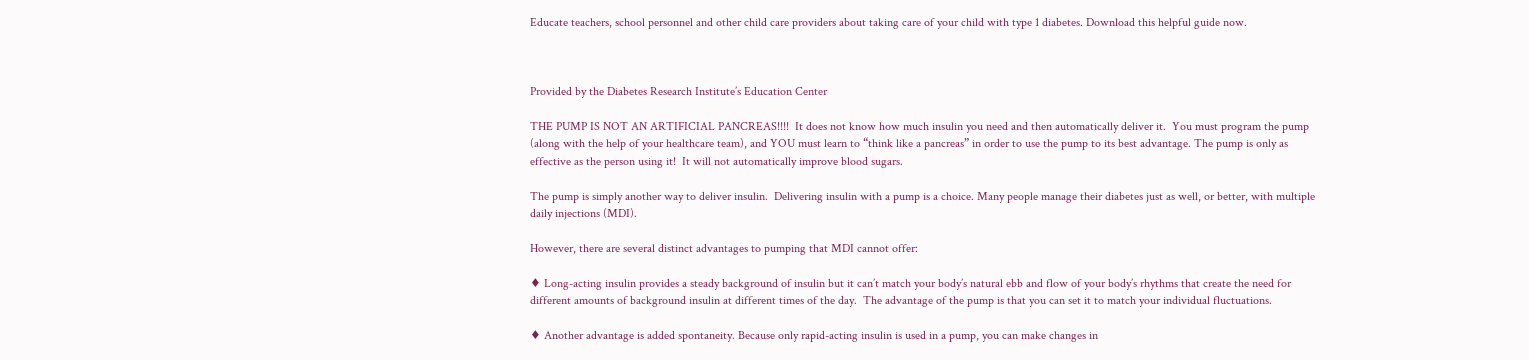Educate teachers, school personnel and other child care providers about taking care of your child with type 1 diabetes. Download this helpful guide now.



Provided by the Diabetes Research Institute’s Education Center

THE PUMP IS NOT AN ARTIFICIAL PANCREAS!!!!  It does not know how much insulin you need and then automatically deliver it.  You must program the pump (along with the help of your healthcare team), and YOU must learn to “think like a pancreas” in order to use the pump to its best advantage. The pump is only as effective as the person using it!  It will not automatically improve blood sugars.

The pump is simply another way to deliver insulin.  Delivering insulin with a pump is a choice. Many people manage their diabetes just as well, or better, with multiple daily injections (MDI).

However, there are several distinct advantages to pumping that MDI cannot offer:

♦ Long-acting insulin provides a steady background of insulin but it can’t match your body’s natural ebb and flow of your body’s rhythms that create the need for different amounts of background insulin at different times of the day.  The advantage of the pump is that you can set it to match your individual fluctuations.

♦ Another advantage is added spontaneity. Because only rapid-acting insulin is used in a pump, you can make changes in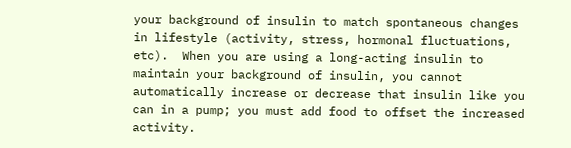your background of insulin to match spontaneous changes in lifestyle (activity, stress, hormonal fluctuations, etc).  When you are using a long-acting insulin to maintain your background of insulin, you cannot automatically increase or decrease that insulin like you can in a pump; you must add food to offset the increased activity.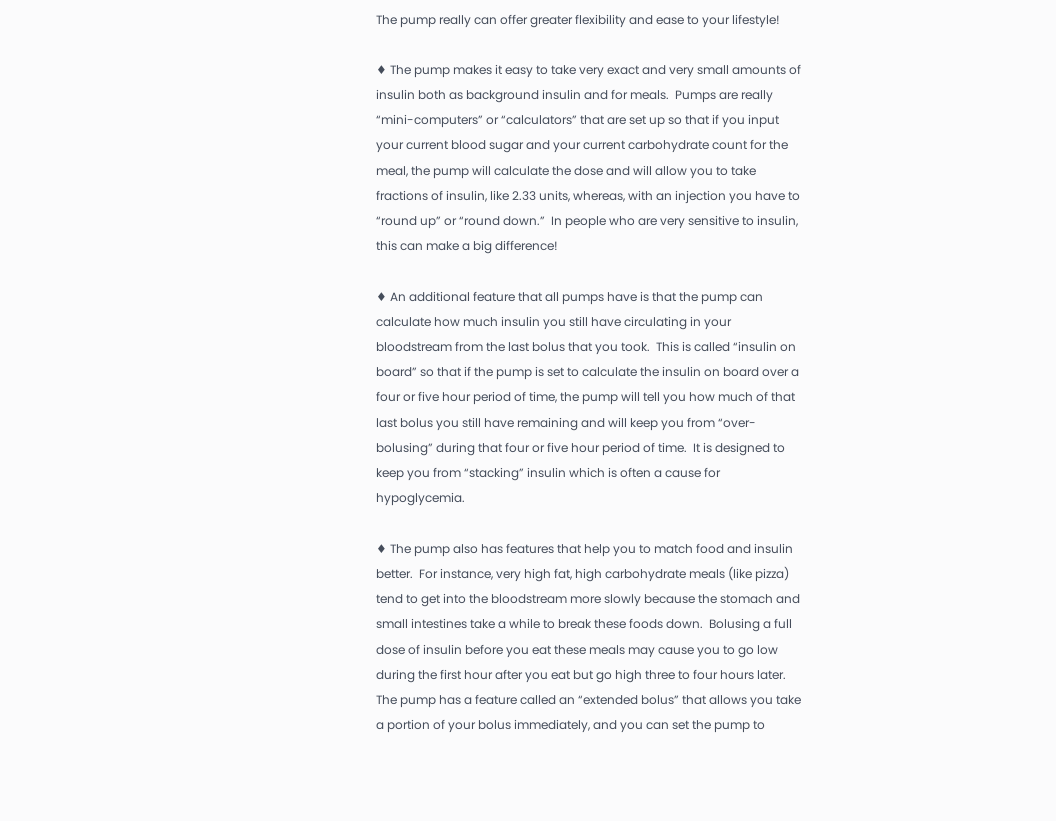The pump really can offer greater flexibility and ease to your lifestyle!

♦ The pump makes it easy to take very exact and very small amounts of insulin both as background insulin and for meals.  Pumps are really “mini-computers” or “calculators” that are set up so that if you input your current blood sugar and your current carbohydrate count for the meal, the pump will calculate the dose and will allow you to take fractions of insulin, like 2.33 units, whereas, with an injection you have to “round up” or “round down.”  In people who are very sensitive to insulin, this can make a big difference!

♦ An additional feature that all pumps have is that the pump can calculate how much insulin you still have circulating in your bloodstream from the last bolus that you took.  This is called “insulin on board” so that if the pump is set to calculate the insulin on board over a four or five hour period of time, the pump will tell you how much of that last bolus you still have remaining and will keep you from “over-bolusing” during that four or five hour period of time.  It is designed to keep you from “stacking” insulin which is often a cause for hypoglycemia.

♦ The pump also has features that help you to match food and insulin better.  For instance, very high fat, high carbohydrate meals (like pizza) tend to get into the bloodstream more slowly because the stomach and small intestines take a while to break these foods down.  Bolusing a full dose of insulin before you eat these meals may cause you to go low during the first hour after you eat but go high three to four hours later. The pump has a feature called an “extended bolus” that allows you take a portion of your bolus immediately, and you can set the pump to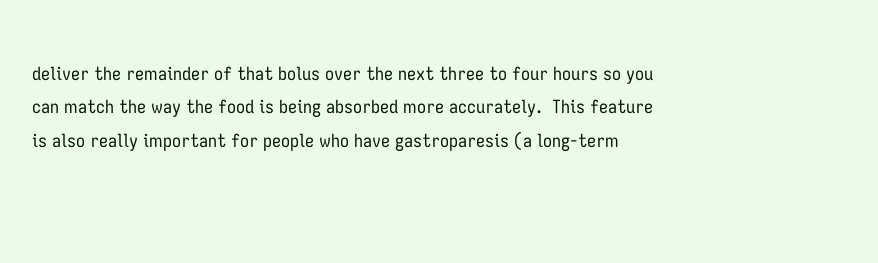deliver the remainder of that bolus over the next three to four hours so you can match the way the food is being absorbed more accurately.  This feature is also really important for people who have gastroparesis (a long-term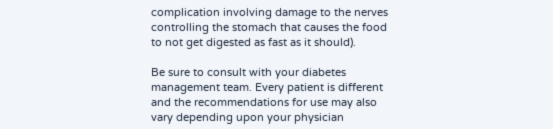complication involving damage to the nerves controlling the stomach that causes the food to not get digested as fast as it should).

Be sure to consult with your diabetes management team. Every patient is different and the recommendations for use may also vary depending upon your physician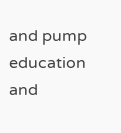and pump education and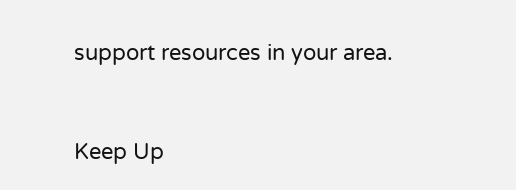support resources in your area.


Keep Up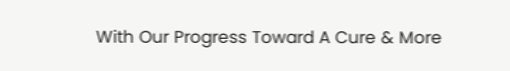With Our Progress Toward A Cure & More